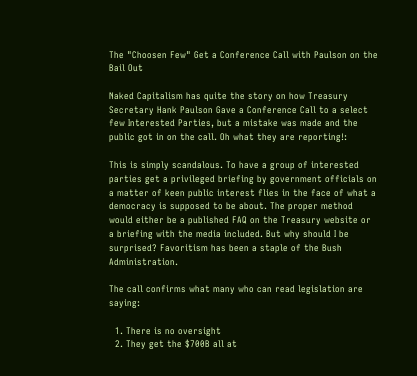The "Choosen Few" Get a Conference Call with Paulson on the Bail Out

Naked Capitalism has quite the story on how Treasury Secretary Hank Paulson Gave a Conference Call to a select few Interested Parties, but a mistake was made and the public got in on the call. Oh what they are reporting!:

This is simply scandalous. To have a group of interested parties get a privileged briefing by government officials on a matter of keen public interest flies in the face of what a democracy is supposed to be about. The proper method would either be a published FAQ on the Treasury website or a briefing with the media included. But why should I be surprised? Favoritism has been a staple of the Bush Administration.

The call confirms what many who can read legislation are saying:

  1. There is no oversight
  2. They get the $700B all at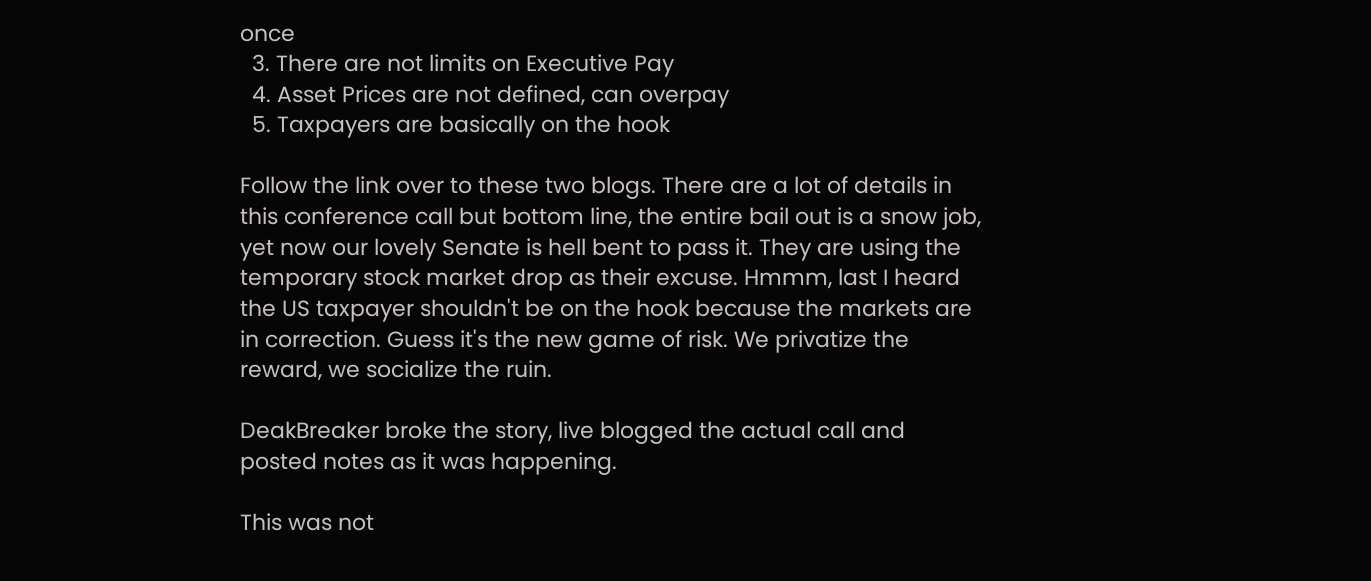once
  3. There are not limits on Executive Pay
  4. Asset Prices are not defined, can overpay
  5. Taxpayers are basically on the hook

Follow the link over to these two blogs. There are a lot of details in this conference call but bottom line, the entire bail out is a snow job, yet now our lovely Senate is hell bent to pass it. They are using the temporary stock market drop as their excuse. Hmmm, last I heard the US taxpayer shouldn't be on the hook because the markets are in correction. Guess it's the new game of risk. We privatize the reward, we socialize the ruin.

DeakBreaker broke the story, live blogged the actual call and posted notes as it was happening.

This was not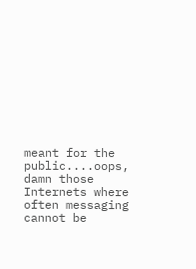meant for the public....oops, damn those Internets where often messaging cannot be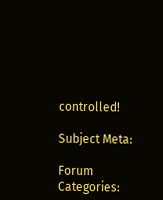controlled!

Subject Meta:

Forum Categories: